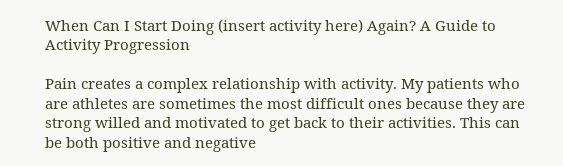When Can I Start Doing (insert activity here) Again? A Guide to Activity Progression

Pain creates a complex relationship with activity. My patients who are athletes are sometimes the most difficult ones because they are strong willed and motivated to get back to their activities. This can be both positive and negative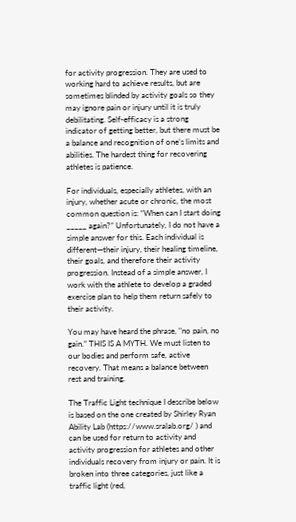for activity progression. They are used to working hard to achieve results, but are sometimes blinded by activity goals so they may ignore pain or injury until it is truly debilitating. Self-efficacy is a strong indicator of getting better, but there must be a balance and recognition of one’s limits and abilities. The hardest thing for recovering athletes is patience.

For individuals, especially athletes, with an injury, whether acute or chronic, the most common question is: “When can I start doing _____ again?” Unfortunately, I do not have a simple answer for this. Each individual is different—their injury, their healing timeline, their goals, and therefore their activity progression. Instead of a simple answer, I work with the athlete to develop a graded exercise plan to help them return safely to their activity.

You may have heard the phrase, "no pain, no gain.” THIS IS A MYTH. We must listen to our bodies and perform safe, active recovery. That means a balance between rest and training.

The Traffic Light technique I describe below is based on the one created by Shirley Ryan Ability Lab (https://www.sralab.org/ ) and can be used for return to activity and activity progression for athletes and other individuals recovery from injury or pain. It is broken into three categories, just like a traffic light (red,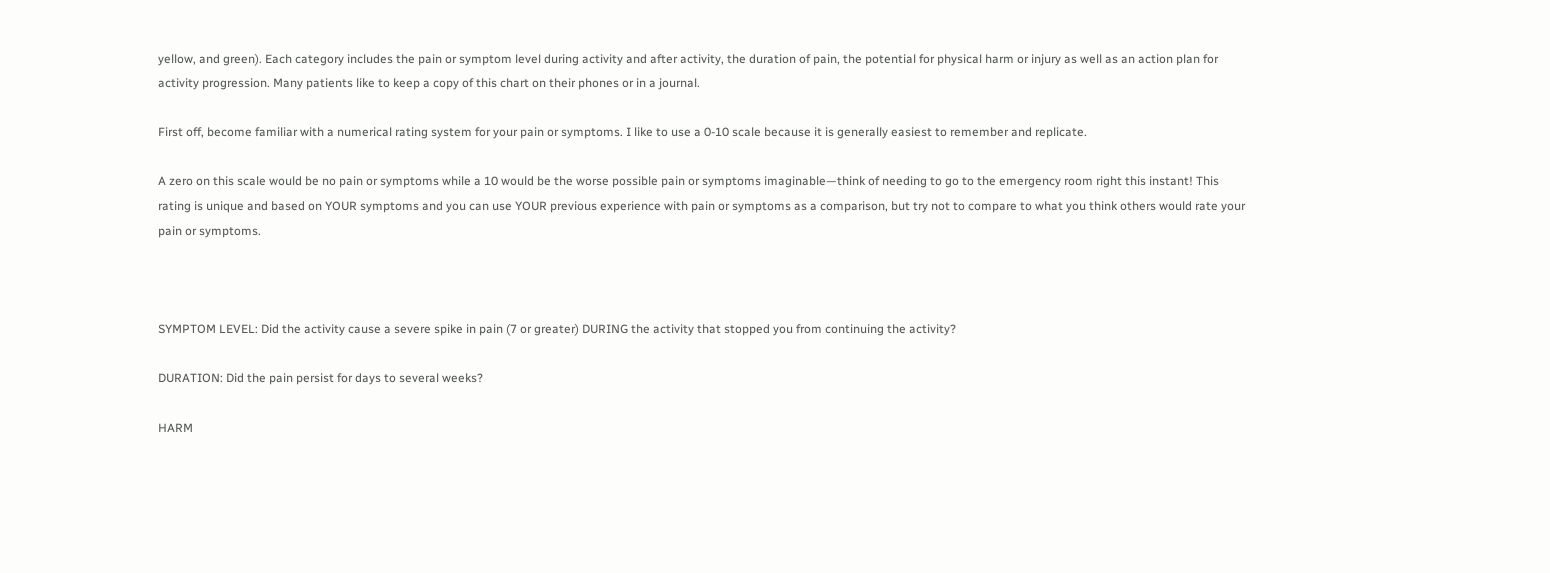yellow, and green). Each category includes the pain or symptom level during activity and after activity, the duration of pain, the potential for physical harm or injury as well as an action plan for activity progression. Many patients like to keep a copy of this chart on their phones or in a journal.

First off, become familiar with a numerical rating system for your pain or symptoms. I like to use a 0-10 scale because it is generally easiest to remember and replicate.

A zero on this scale would be no pain or symptoms while a 10 would be the worse possible pain or symptoms imaginable—think of needing to go to the emergency room right this instant! This rating is unique and based on YOUR symptoms and you can use YOUR previous experience with pain or symptoms as a comparison, but try not to compare to what you think others would rate your pain or symptoms.



SYMPTOM LEVEL: Did the activity cause a severe spike in pain (7 or greater) DURING the activity that stopped you from continuing the activity?

DURATION: Did the pain persist for days to several weeks?

HARM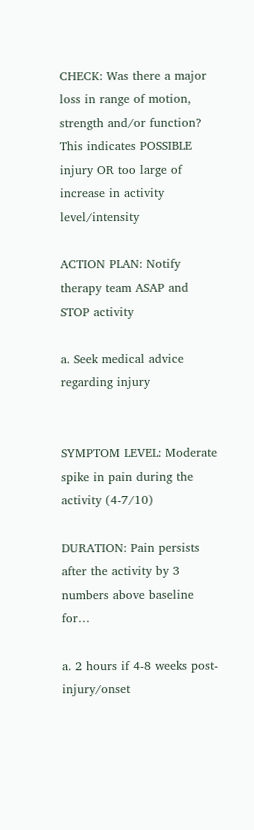CHECK: Was there a major loss in range of motion, strength and/or function? This indicates POSSIBLE injury OR too large of increase in activity level/intensity

ACTION PLAN: Notify therapy team ASAP and STOP activity

a. Seek medical advice regarding injury


SYMPTOM LEVEL: Moderate spike in pain during the activity (4-7/10)

DURATION: Pain persists after the activity by 3 numbers above baseline for…

a. 2 hours if 4-8 weeks post-injury/onset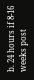b. 24 hours if 8-16 weeks post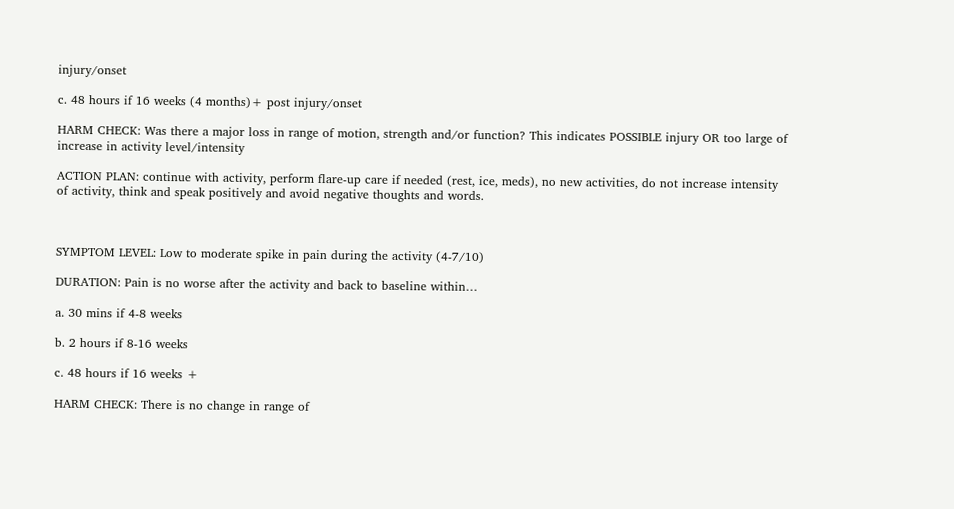injury/onset

c. 48 hours if 16 weeks (4 months)+ post injury/onset

HARM CHECK: Was there a major loss in range of motion, strength and/or function? This indicates POSSIBLE injury OR too large of increase in activity level/intensity

ACTION PLAN: continue with activity, perform flare-up care if needed (rest, ice, meds), no new activities, do not increase intensity of activity, think and speak positively and avoid negative thoughts and words.



SYMPTOM LEVEL: Low to moderate spike in pain during the activity (4-7/10)

DURATION: Pain is no worse after the activity and back to baseline within…

a. 30 mins if 4-8 weeks

b. 2 hours if 8-16 weeks

c. 48 hours if 16 weeks +

HARM CHECK: There is no change in range of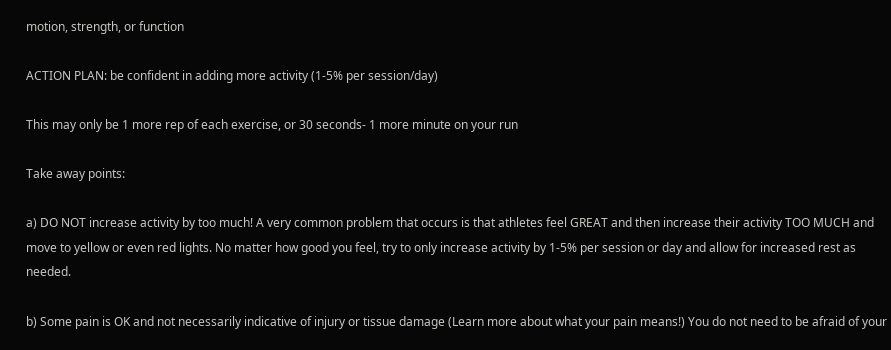motion, strength, or function

ACTION PLAN: be confident in adding more activity (1-5% per session/day)

This may only be 1 more rep of each exercise, or 30 seconds- 1 more minute on your run

Take away points:

a) DO NOT increase activity by too much! A very common problem that occurs is that athletes feel GREAT and then increase their activity TOO MUCH and move to yellow or even red lights. No matter how good you feel, try to only increase activity by 1-5% per session or day and allow for increased rest as needed.

b) Some pain is OK and not necessarily indicative of injury or tissue damage (Learn more about what your pain means!) You do not need to be afraid of your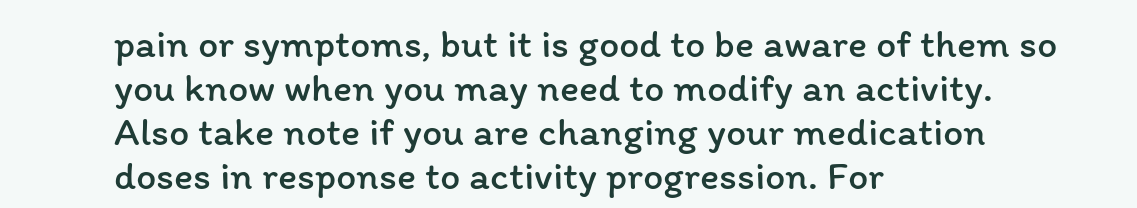pain or symptoms, but it is good to be aware of them so you know when you may need to modify an activity. Also take note if you are changing your medication doses in response to activity progression. For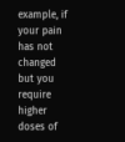example, if your pain has not changed but you require higher doses of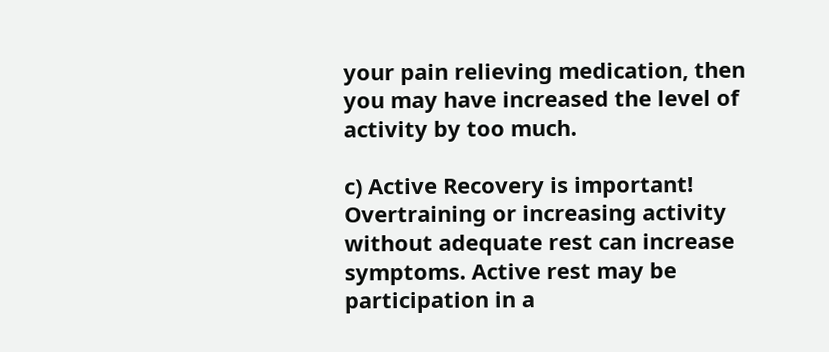your pain relieving medication, then you may have increased the level of activity by too much.

c) Active Recovery is important! Overtraining or increasing activity without adequate rest can increase symptoms. Active rest may be participation in a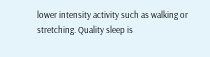lower intensity activity such as walking or stretching. Quality sleep is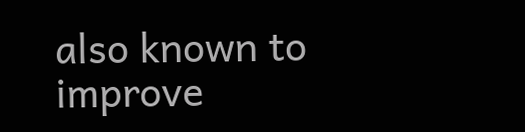also known to improve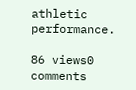athletic performance.

86 views0 comments